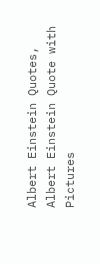Albert Einstein Quotes, Albert Einstein Quote with Pictures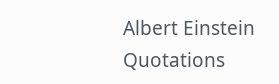Albert Einstein Quotations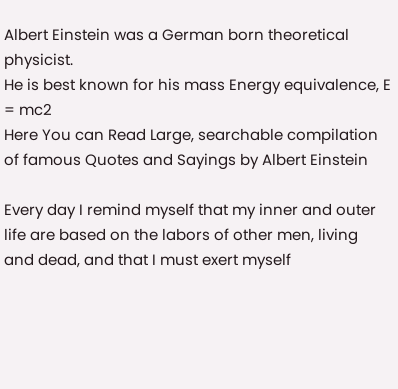Albert Einstein was a German born theoretical physicist.
He is best known for his mass Energy equivalence, E = mc2
Here You can Read Large, searchable compilation of famous Quotes and Sayings by Albert Einstein

Every day I remind myself that my inner and outer life are based on the labors of other men, living and dead, and that I must exert myself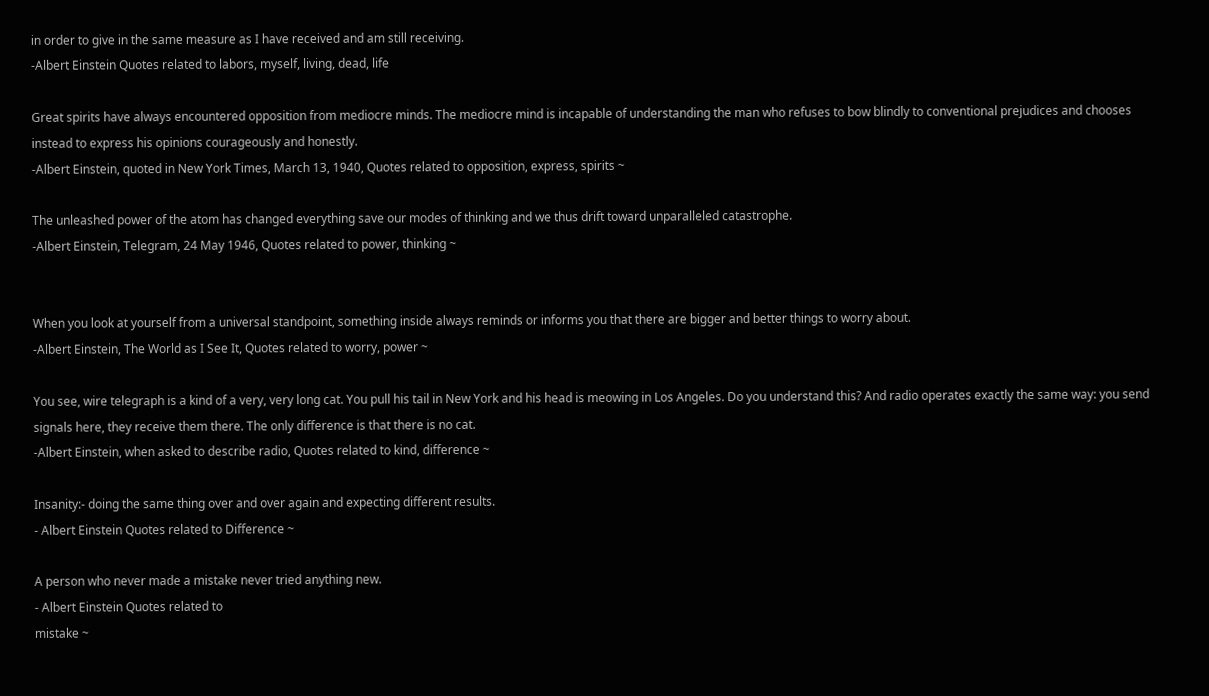in order to give in the same measure as I have received and am still receiving.
-Albert Einstein Quotes related to labors, myself, living, dead, life

Great spirits have always encountered opposition from mediocre minds. The mediocre mind is incapable of understanding the man who refuses to bow blindly to conventional prejudices and chooses instead to express his opinions courageously and honestly.
-Albert Einstein, quoted in New York Times, March 13, 1940, Quotes related to opposition, express, spirits ~

The unleashed power of the atom has changed everything save our modes of thinking and we thus drift toward unparalleled catastrophe.
-Albert Einstein, Telegram, 24 May 1946, Quotes related to power, thinking ~


When you look at yourself from a universal standpoint, something inside always reminds or informs you that there are bigger and better things to worry about.
-Albert Einstein, The World as I See It, Quotes related to worry, power ~

You see, wire telegraph is a kind of a very, very long cat. You pull his tail in New York and his head is meowing in Los Angeles. Do you understand this? And radio operates exactly the same way: you send signals here, they receive them there. The only difference is that there is no cat.
-Albert Einstein, when asked to describe radio, Quotes related to kind, difference ~

Insanity:- doing the same thing over and over again and expecting different results.
- Albert Einstein Quotes related to Difference ~

A person who never made a mistake never tried anything new.
- Albert Einstein Quotes related to
mistake ~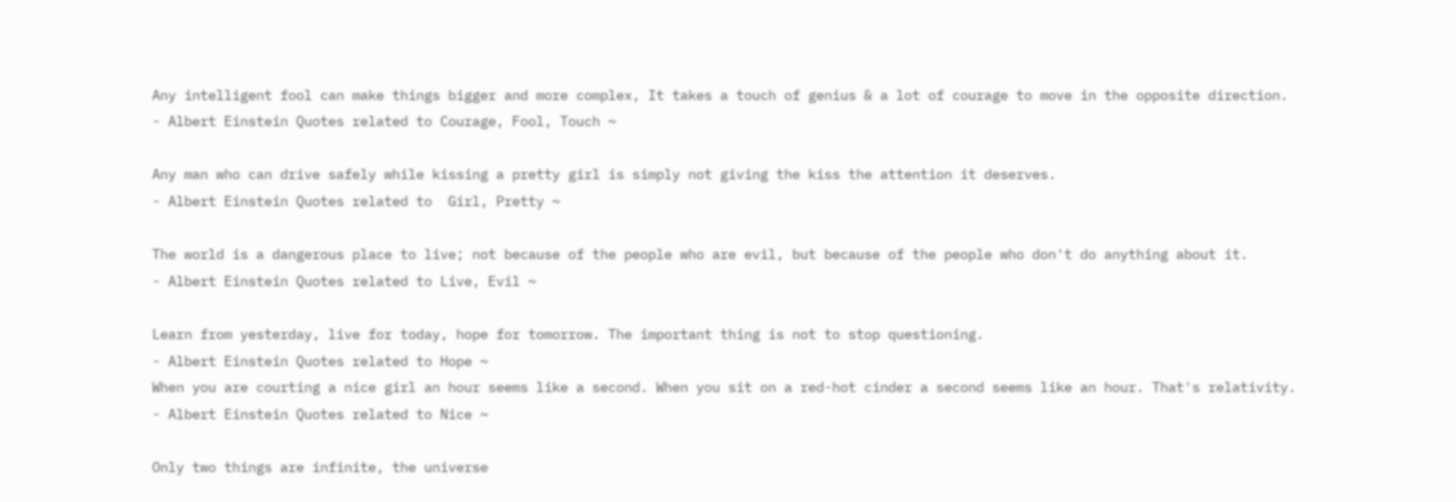Any intelligent fool can make things bigger and more complex, It takes a touch of genius & a lot of courage to move in the opposite direction.
- Albert Einstein Quotes related to Courage, Fool, Touch ~

Any man who can drive safely while kissing a pretty girl is simply not giving the kiss the attention it deserves.
- Albert Einstein Quotes related to  Girl, Pretty ~

The world is a dangerous place to live; not because of the people who are evil, but because of the people who don't do anything about it.
- Albert Einstein Quotes related to Live, Evil ~

Learn from yesterday, live for today, hope for tomorrow. The important thing is not to stop questioning.
- Albert Einstein Quotes related to Hope ~
When you are courting a nice girl an hour seems like a second. When you sit on a red-hot cinder a second seems like an hour. That's relativity.
- Albert Einstein Quotes related to Nice ~

Only two things are infinite, the universe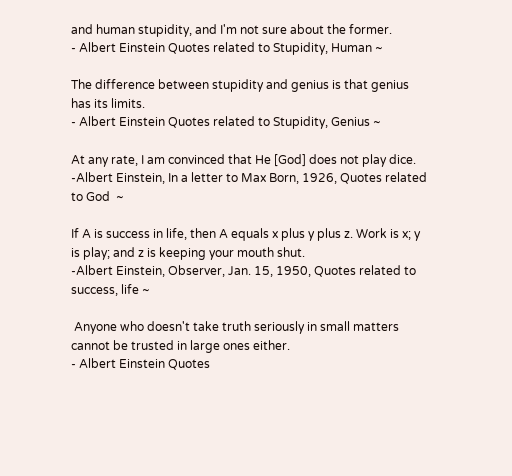and human stupidity, and I'm not sure about the former.
- Albert Einstein Quotes related to Stupidity, Human ~

The difference between stupidity and genius is that genius has its limits.
- Albert Einstein Quotes related to Stupidity, Genius ~

At any rate, I am convinced that He [God] does not play dice.
-Albert Einstein, In a letter to Max Born, 1926, Quotes related to God  ~

If A is success in life, then A equals x plus y plus z. Work is x; y is play; and z is keeping your mouth shut.
-Albert Einstein, Observer, Jan. 15, 1950, Quotes related to success, life ~

 Anyone who doesn't take truth seriously in small matters cannot be trusted in large ones either.
- Albert Einstein Quotes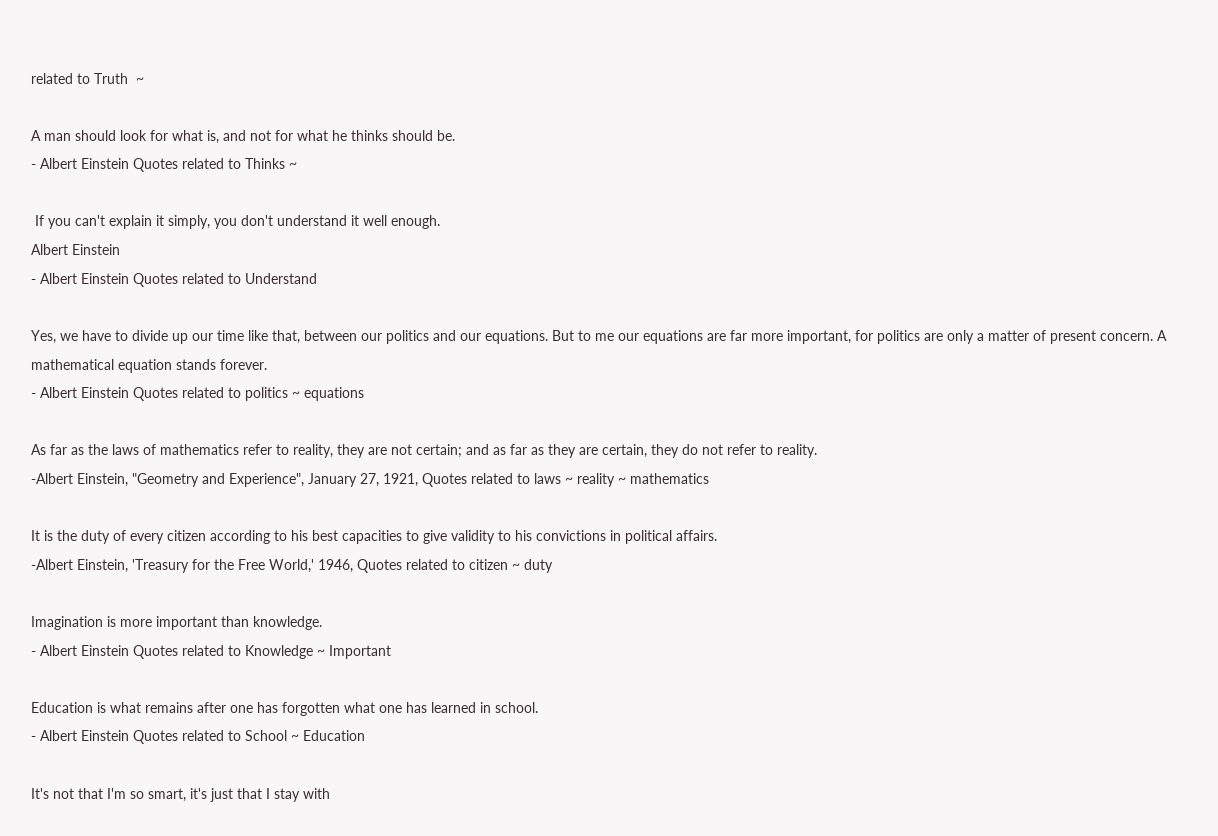related to Truth  ~

A man should look for what is, and not for what he thinks should be.
- Albert Einstein Quotes related to Thinks ~

 If you can't explain it simply, you don't understand it well enough.
Albert Einstein
- Albert Einstein Quotes related to Understand

Yes, we have to divide up our time like that, between our politics and our equations. But to me our equations are far more important, for politics are only a matter of present concern. A mathematical equation stands forever.
- Albert Einstein Quotes related to politics ~ equations

As far as the laws of mathematics refer to reality, they are not certain; and as far as they are certain, they do not refer to reality.
-Albert Einstein, "Geometry and Experience", January 27, 1921, Quotes related to laws ~ reality ~ mathematics

It is the duty of every citizen according to his best capacities to give validity to his convictions in political affairs.
-Albert Einstein, 'Treasury for the Free World,' 1946, Quotes related to citizen ~ duty

Imagination is more important than knowledge.
- Albert Einstein Quotes related to Knowledge ~ Important

Education is what remains after one has forgotten what one has learned in school.
- Albert Einstein Quotes related to School ~ Education

It's not that I'm so smart, it's just that I stay with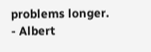problems longer.
- Albert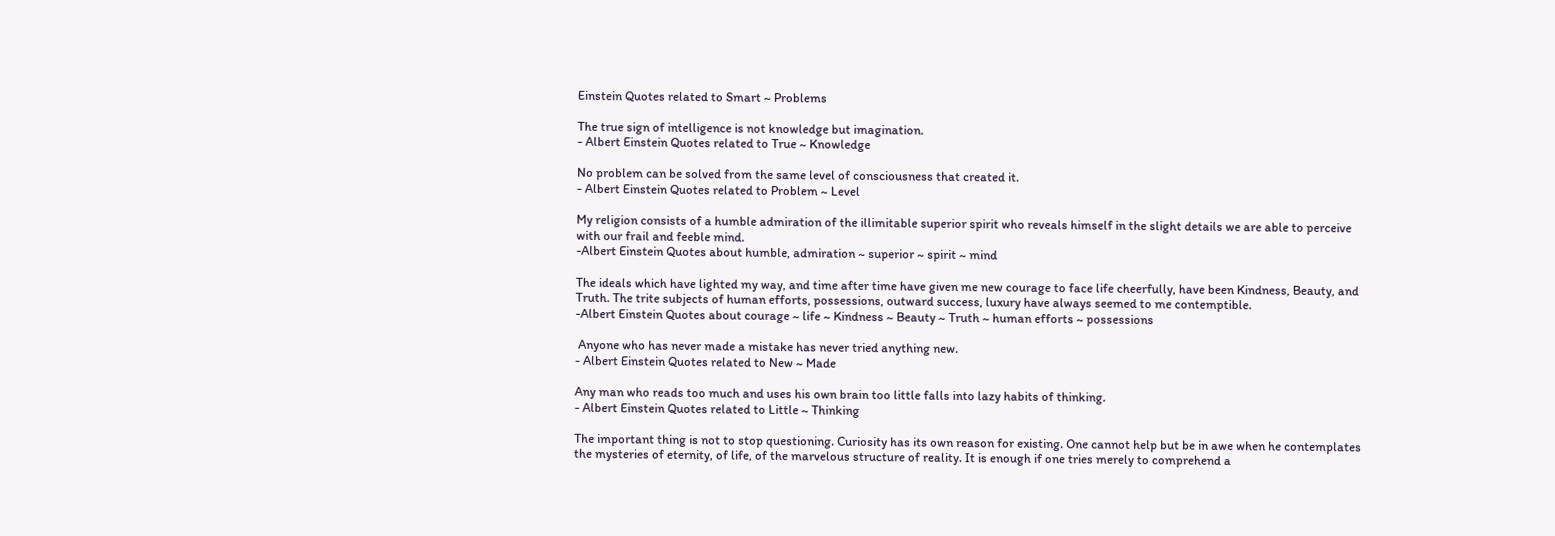Einstein Quotes related to Smart ~ Problems

The true sign of intelligence is not knowledge but imagination.
- Albert Einstein Quotes related to True ~ Knowledge

No problem can be solved from the same level of consciousness that created it.
- Albert Einstein Quotes related to Problem ~ Level

My religion consists of a humble admiration of the illimitable superior spirit who reveals himself in the slight details we are able to perceive with our frail and feeble mind.
-Albert Einstein Quotes about humble, admiration ~ superior ~ spirit ~ mind

The ideals which have lighted my way, and time after time have given me new courage to face life cheerfully, have been Kindness, Beauty, and Truth. The trite subjects of human efforts, possessions, outward success, luxury have always seemed to me contemptible.
-Albert Einstein Quotes about courage ~ life ~ Kindness ~ Beauty ~ Truth ~ human efforts ~ possessions

 Anyone who has never made a mistake has never tried anything new.
- Albert Einstein Quotes related to New ~ Made

Any man who reads too much and uses his own brain too little falls into lazy habits of thinking.
- Albert Einstein Quotes related to Little ~ Thinking

The important thing is not to stop questioning. Curiosity has its own reason for existing. One cannot help but be in awe when he contemplates the mysteries of eternity, of life, of the marvelous structure of reality. It is enough if one tries merely to comprehend a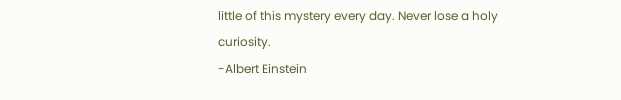little of this mystery every day. Never lose a holy curiosity.
-Albert Einstein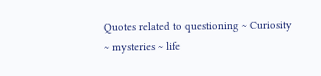Quotes related to questioning ~ Curiosity ~ mysteries ~ life